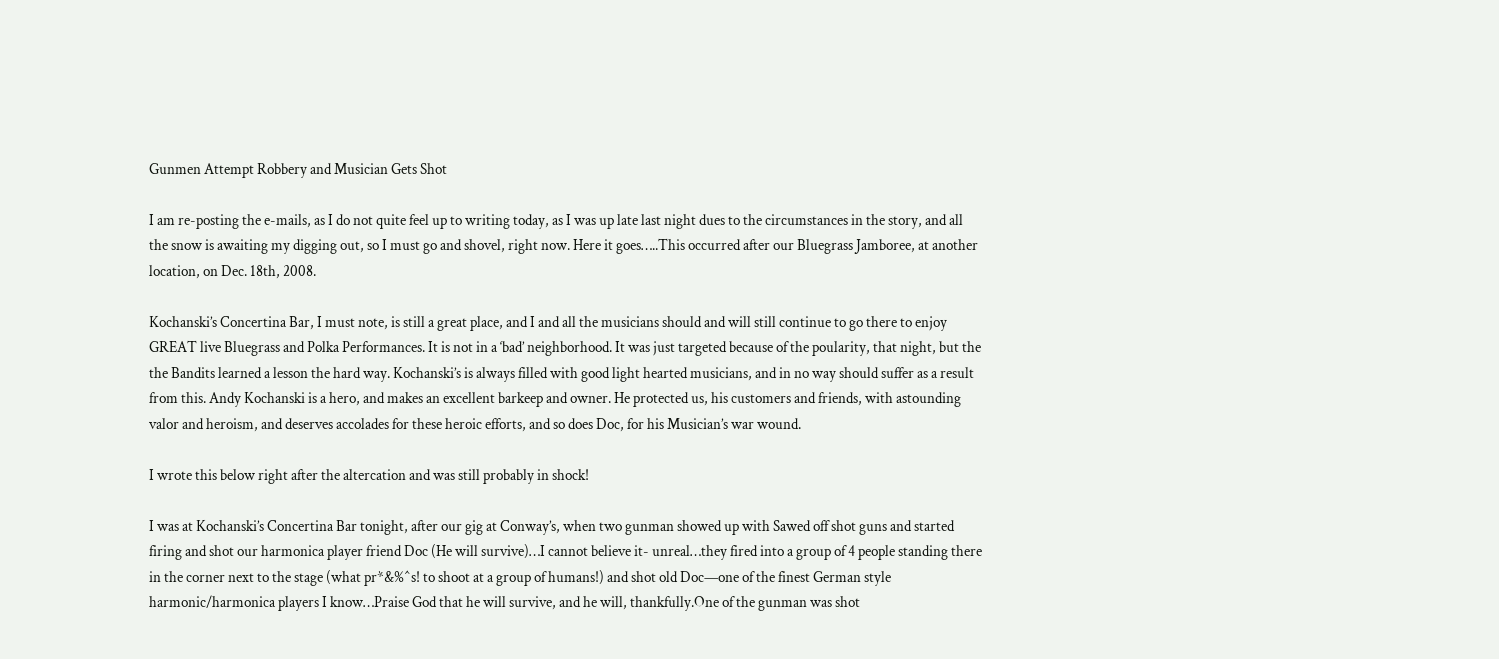Gunmen Attempt Robbery and Musician Gets Shot

I am re-posting the e-mails, as I do not quite feel up to writing today, as I was up late last night dues to the circumstances in the story, and all the snow is awaiting my digging out, so I must go and shovel, right now. Here it goes…..This occurred after our Bluegrass Jamboree, at another location, on Dec. 18th, 2008.

Kochanski’s Concertina Bar, I must note, is still a great place, and I and all the musicians should and will still continue to go there to enjoy GREAT live Bluegrass and Polka Performances. It is not in a ‘bad’ neighborhood. It was just targeted because of the poularity, that night, but the the Bandits learned a lesson the hard way. Kochanski’s is always filled with good light hearted musicians, and in no way should suffer as a result from this. Andy Kochanski is a hero, and makes an excellent barkeep and owner. He protected us, his customers and friends, with astounding valor and heroism, and deserves accolades for these heroic efforts, and so does Doc, for his Musician’s war wound.

I wrote this below right after the altercation and was still probably in shock!

I was at Kochanski’s Concertina Bar tonight, after our gig at Conway’s, when two gunman showed up with Sawed off shot guns and started firing and shot our harmonica player friend Doc (He will survive)…I cannot believe it- unreal…they fired into a group of 4 people standing there in the corner next to the stage (what pr*&%^s! to shoot at a group of humans!) and shot old Doc—one of the finest German style harmonic/harmonica players I know…Praise God that he will survive, and he will, thankfully.One of the gunman was shot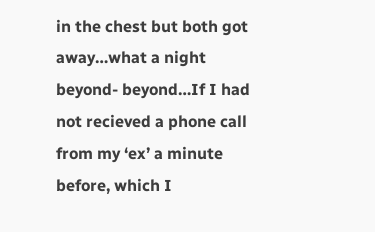in the chest but both got away…what a night beyond- beyond…If I had not recieved a phone call from my ‘ex’ a minute before, which I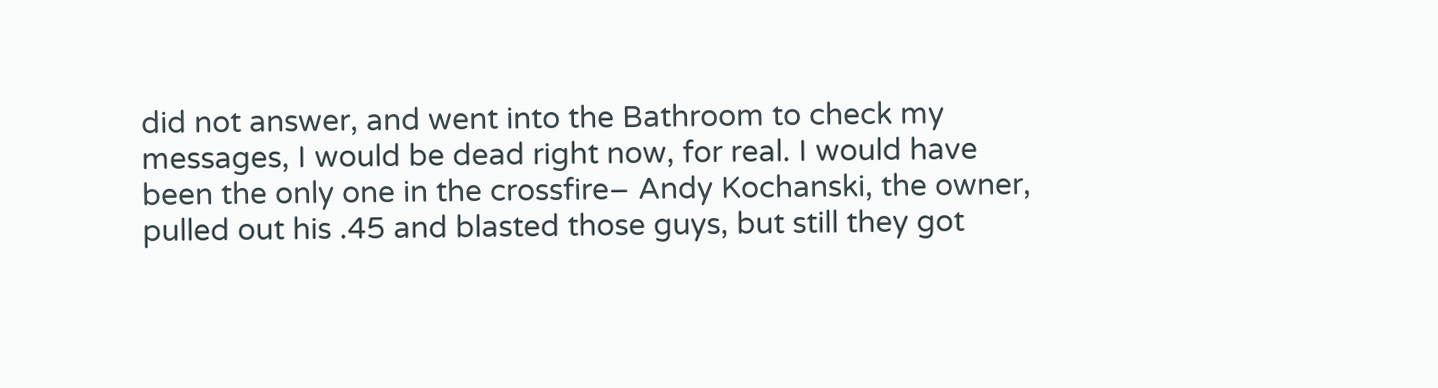did not answer, and went into the Bathroom to check my messages, I would be dead right now, for real. I would have been the only one in the crossfire– Andy Kochanski, the owner, pulled out his .45 and blasted those guys, but still they got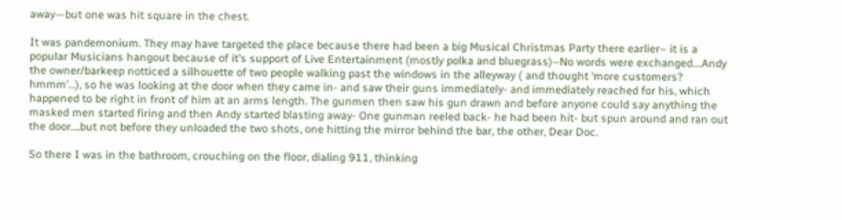away—but one was hit square in the chest.

It was pandemonium. They may have targeted the place because there had been a big Musical Christmas Party there earlier– it is a popular Musicians hangout because of it’s support of Live Entertainment (mostly polka and bluegrass)–No words were exchanged….Andy the owner/barkeep notticed a silhouette of two people walking past the windows in the alleyway ( and thought ‘more customers? hmmm’…), so he was looking at the door when they came in- and saw their guns immediately- and immediately reached for his, which happened to be right in front of him at an arms length. The gunmen then saw his gun drawn and before anyone could say anything the masked men started firing and then Andy started blasting away- One gunman reeled back- he had been hit- but spun around and ran out the door….but not before they unloaded the two shots, one hitting the mirror behind the bar, the other, Dear Doc.

So there I was in the bathroom, crouching on the floor, dialing 911, thinking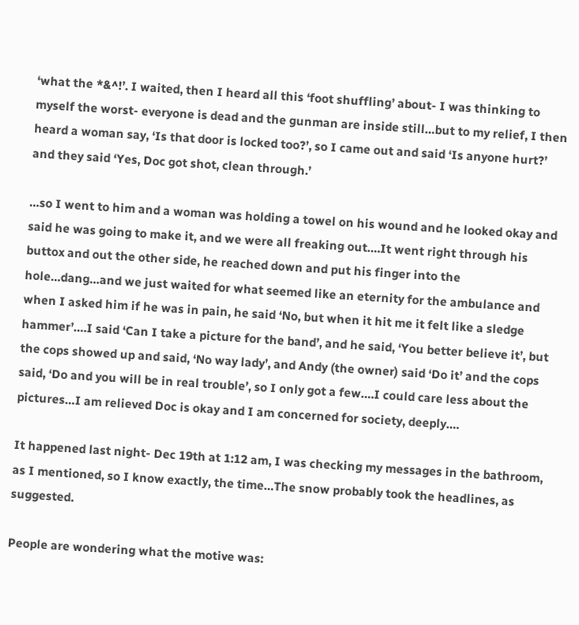‘what the *&^!’. I waited, then I heard all this ‘foot shuffling’ about- I was thinking to myself the worst- everyone is dead and the gunman are inside still…but to my relief, I then heard a woman say, ‘Is that door is locked too?’, so I came out and said ‘Is anyone hurt?’ and they said ‘Yes, Doc got shot, clean through.’

…so I went to him and a woman was holding a towel on his wound and he looked okay and said he was going to make it, and we were all freaking out….It went right through his buttox and out the other side, he reached down and put his finger into the hole…dang…and we just waited for what seemed like an eternity for the ambulance and when I asked him if he was in pain, he said ‘No, but when it hit me it felt like a sledge hammer’….I said ‘Can I take a picture for the band’, and he said, ‘You better believe it’, but the cops showed up and said, ‘No way lady’, and Andy (the owner) said ‘Do it’ and the cops said, ‘Do and you will be in real trouble’, so I only got a few….I could care less about the pictures…I am relieved Doc is okay and I am concerned for society, deeply….

It happened last night- Dec 19th at 1:12 am, I was checking my messages in the bathroom, as I mentioned, so I know exactly, the time…The snow probably took the headlines, as suggested.

People are wondering what the motive was: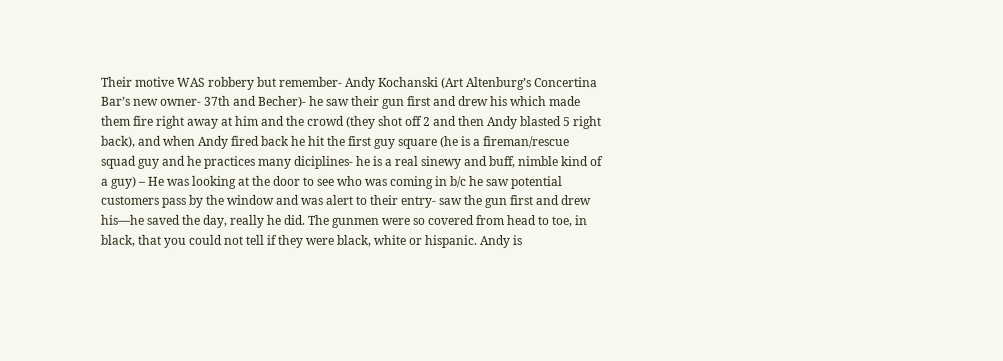Their motive WAS robbery but remember- Andy Kochanski (Art Altenburg’s Concertina Bar’s new owner- 37th and Becher)- he saw their gun first and drew his which made them fire right away at him and the crowd (they shot off 2 and then Andy blasted 5 right back), and when Andy fired back he hit the first guy square (he is a fireman/rescue squad guy and he practices many diciplines- he is a real sinewy and buff, nimble kind of a guy) – He was looking at the door to see who was coming in b/c he saw potential customers pass by the window and was alert to their entry- saw the gun first and drew his—he saved the day, really he did. The gunmen were so covered from head to toe, in black, that you could not tell if they were black, white or hispanic. Andy is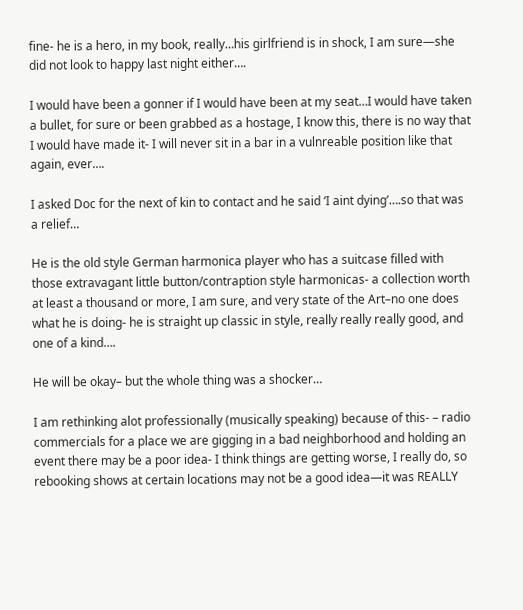fine- he is a hero, in my book, really…his girlfriend is in shock, I am sure—she did not look to happy last night either….

I would have been a gonner if I would have been at my seat…I would have taken a bullet, for sure or been grabbed as a hostage, I know this, there is no way that I would have made it- I will never sit in a bar in a vulnreable position like that again, ever….

I asked Doc for the next of kin to contact and he said ‘I aint dying’….so that was a relief…

He is the old style German harmonica player who has a suitcase filled with those extravagant little button/contraption style harmonicas- a collection worth at least a thousand or more, I am sure, and very state of the Art–no one does what he is doing- he is straight up classic in style, really really really good, and one of a kind….

He will be okay– but the whole thing was a shocker…

I am rethinking alot professionally (musically speaking) because of this- – radio commercials for a place we are gigging in a bad neighborhood and holding an event there may be a poor idea- I think things are getting worse, I really do, so rebooking shows at certain locations may not be a good idea—it was REALLY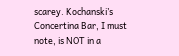scarey. Kochanski’s Concertina Bar, I must note, is NOT in a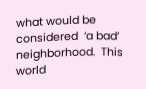what would be considered  ‘a bad’ neighborhood.  This world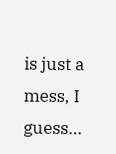is just a mess, I guess…